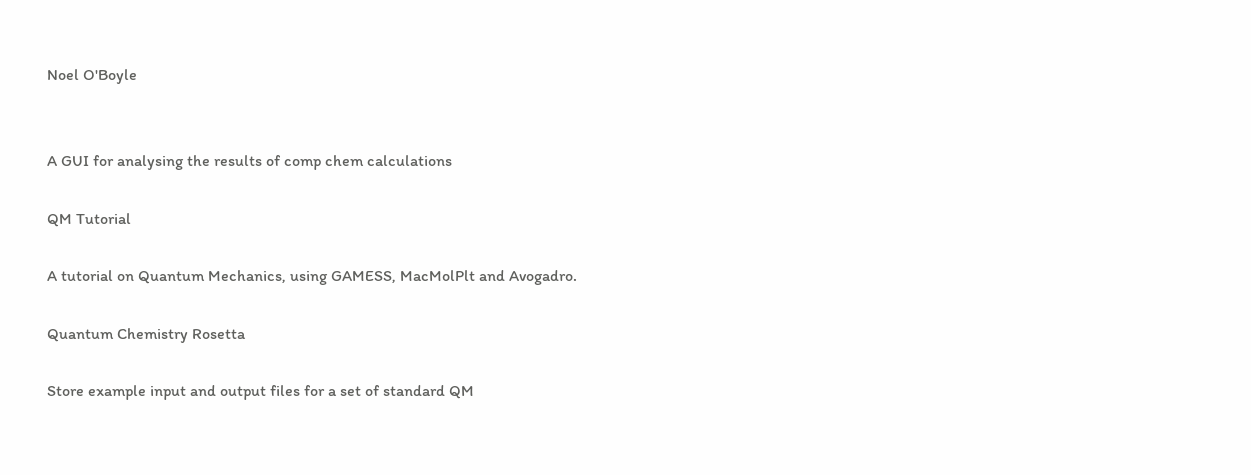Noel O'Boyle


A GUI for analysing the results of comp chem calculations

QM Tutorial

A tutorial on Quantum Mechanics, using GAMESS, MacMolPlt and Avogadro.

Quantum Chemistry Rosetta

Store example input and output files for a set of standard QM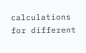calculations for different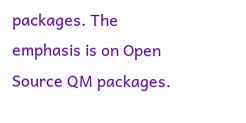packages. The emphasis is on Open Source QM packages.